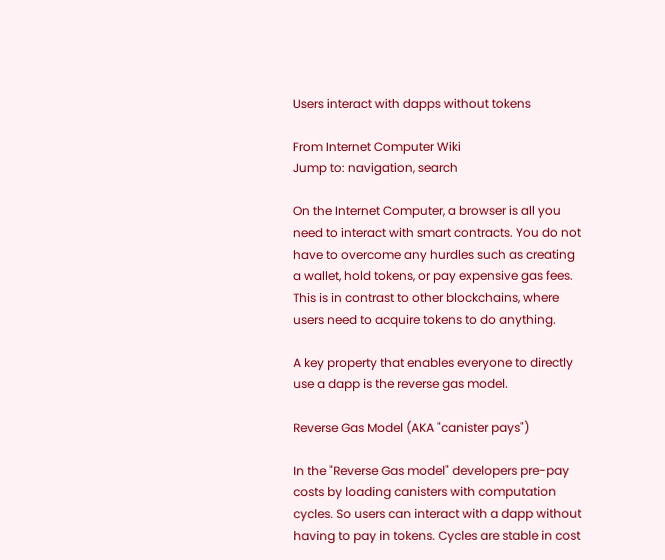Users interact with dapps without tokens

From Internet Computer Wiki
Jump to: navigation, search

On the Internet Computer, a browser is all you need to interact with smart contracts. You do not have to overcome any hurdles such as creating a wallet, hold tokens, or pay expensive gas fees. This is in contrast to other blockchains, where users need to acquire tokens to do anything.

A key property that enables everyone to directly use a dapp is the reverse gas model.

Reverse Gas Model (AKA "canister pays")

In the "Reverse Gas model" developers pre-pay costs by loading canisters with computation cycles. So users can interact with a dapp without having to pay in tokens. Cycles are stable in cost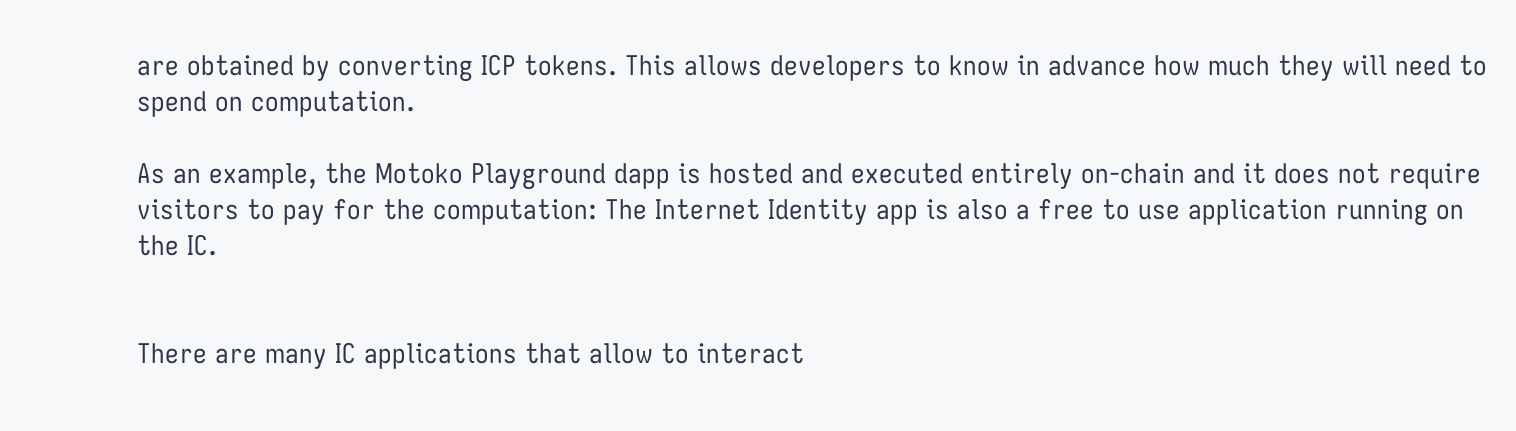are obtained by converting ICP tokens. This allows developers to know in advance how much they will need to spend on computation.

As an example, the Motoko Playground dapp is hosted and executed entirely on-chain and it does not require visitors to pay for the computation: The Internet Identity app is also a free to use application running on the IC.


There are many IC applications that allow to interact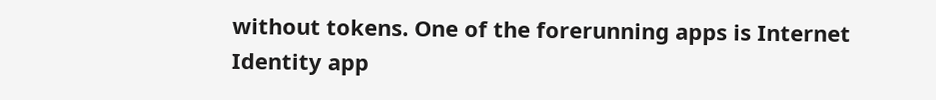without tokens. One of the forerunning apps is Internet Identity app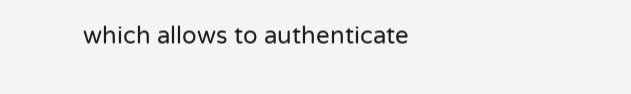which allows to authenticate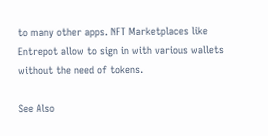to many other apps. NFT Marketplaces like Entrepot allow to sign in with various wallets without the need of tokens.

See Also